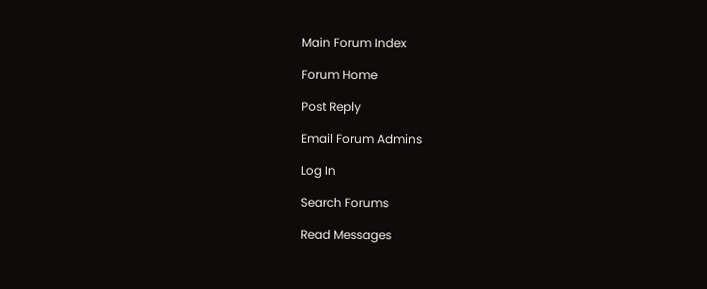Main Forum Index

Forum Home

Post Reply

Email Forum Admins

Log In

Search Forums

Read Messages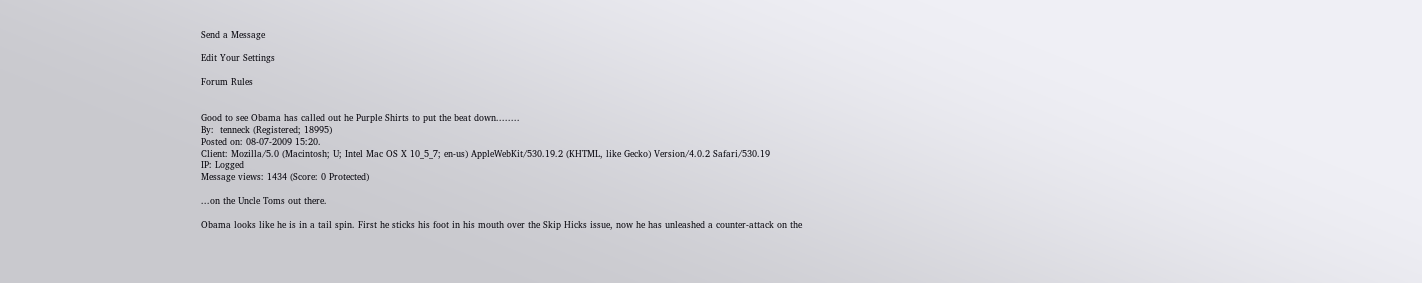Send a Message

Edit Your Settings

Forum Rules


Good to see Obama has called out he Purple Shirts to put the beat down........
By:  tenneck (Registered; 18995)
Posted on: 08-07-2009 15:20.
Client: Mozilla/5.0 (Macintosh; U; Intel Mac OS X 10_5_7; en-us) AppleWebKit/530.19.2 (KHTML, like Gecko) Version/4.0.2 Safari/530.19
IP: Logged
Message views: 1434 (Score: 0 Protected)

...on the Uncle Toms out there.

Obama looks like he is in a tail spin. First he sticks his foot in his mouth over the Skip Hicks issue, now he has unleashed a counter-attack on the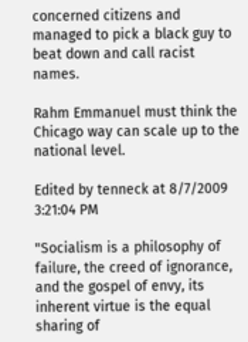concerned citizens and managed to pick a black guy to beat down and call racist names.

Rahm Emmanuel must think the Chicago way can scale up to the national level.

Edited by tenneck at 8/7/2009 3:21:04 PM

"Socialism is a philosophy of failure, the creed of ignorance, and the gospel of envy, its inherent virtue is the equal sharing of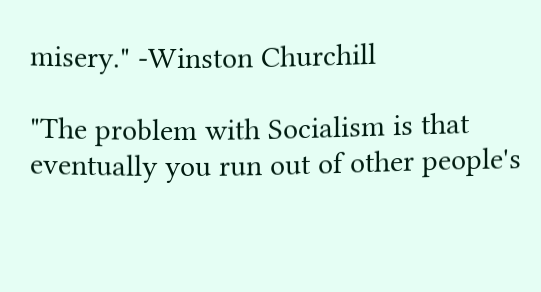misery." -Winston Churchill

"The problem with Socialism is that eventually you run out of other people's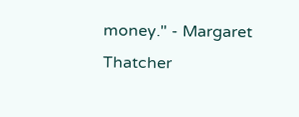money." - Margaret Thatcher